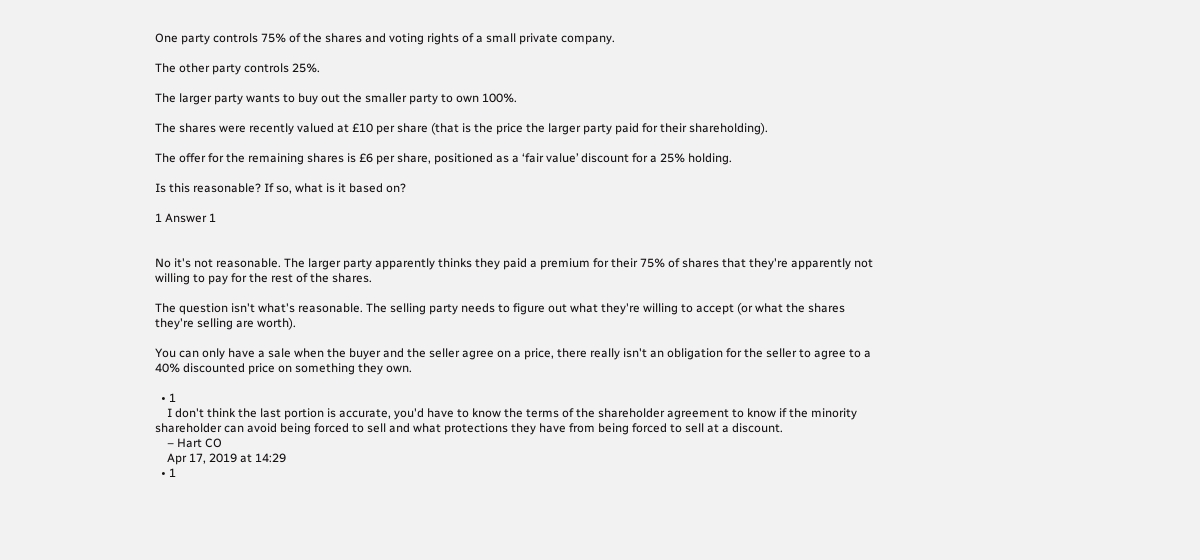One party controls 75% of the shares and voting rights of a small private company.

The other party controls 25%.

The larger party wants to buy out the smaller party to own 100%.

The shares were recently valued at £10 per share (that is the price the larger party paid for their shareholding).

The offer for the remaining shares is £6 per share, positioned as a ‘fair value’ discount for a 25% holding.

Is this reasonable? If so, what is it based on?

1 Answer 1


No it's not reasonable. The larger party apparently thinks they paid a premium for their 75% of shares that they're apparently not willing to pay for the rest of the shares.

The question isn't what's reasonable. The selling party needs to figure out what they're willing to accept (or what the shares they're selling are worth).

You can only have a sale when the buyer and the seller agree on a price, there really isn't an obligation for the seller to agree to a 40% discounted price on something they own.

  • 1
    I don't think the last portion is accurate, you'd have to know the terms of the shareholder agreement to know if the minority shareholder can avoid being forced to sell and what protections they have from being forced to sell at a discount.
    – Hart CO
    Apr 17, 2019 at 14:29
  • 1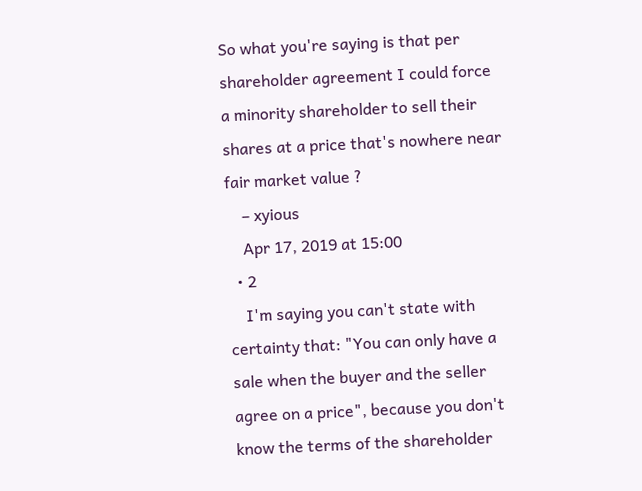So what you're saying is that per shareholder agreement I could force a minority shareholder to sell their shares at a price that's nowhere near fair market value ?
    – xyious
    Apr 17, 2019 at 15:00
  • 2
    I'm saying you can't state with certainty that: "You can only have a sale when the buyer and the seller agree on a price", because you don't know the terms of the shareholder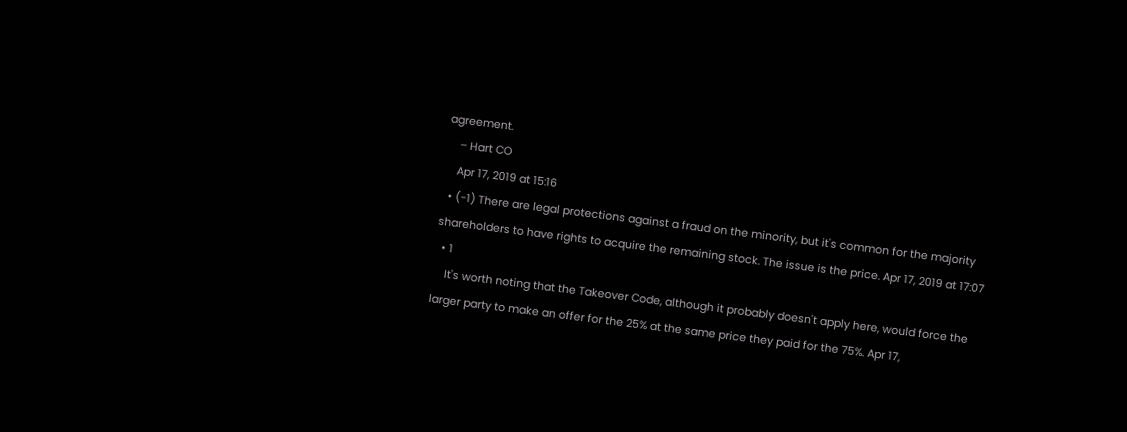agreement.
    – Hart CO
    Apr 17, 2019 at 15:16
  • (-1) There are legal protections against a fraud on the minority, but it's common for the majority shareholders to have rights to acquire the remaining stock. The issue is the price. Apr 17, 2019 at 17:07
  • 1
    It's worth noting that the Takeover Code, although it probably doesn't apply here, would force the larger party to make an offer for the 25% at the same price they paid for the 75%. Apr 17,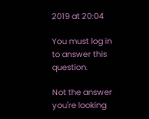2019 at 20:04

You must log in to answer this question.

Not the answer you're looking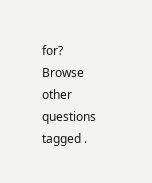for? Browse other questions tagged .